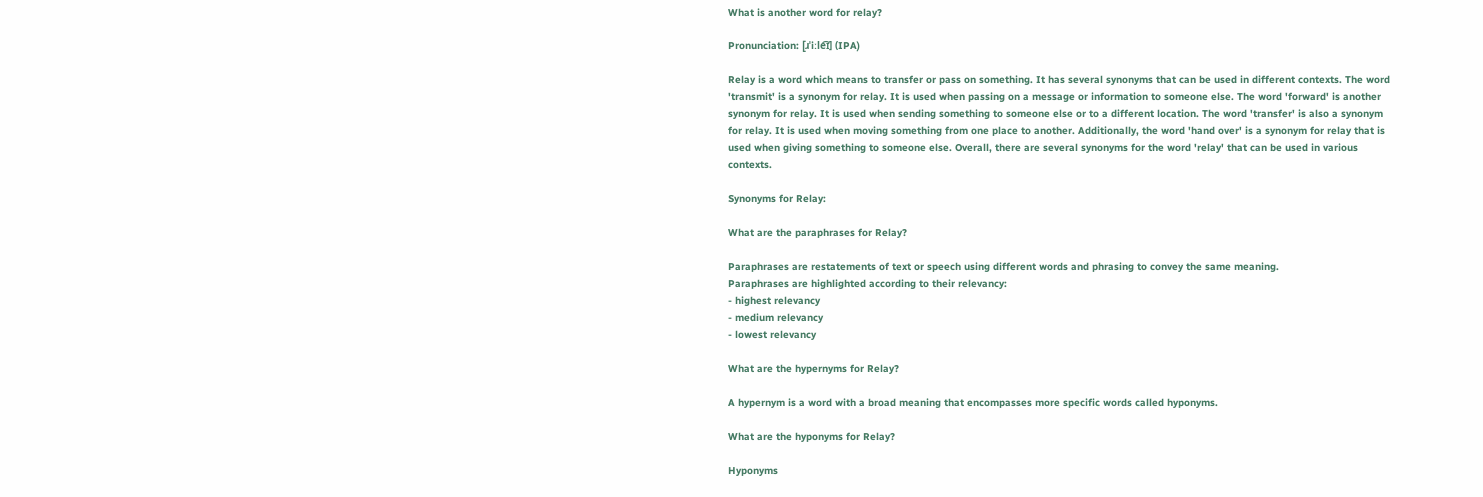What is another word for relay?

Pronunciation: [ɹˈiːle͡ɪ] (IPA)

Relay is a word which means to transfer or pass on something. It has several synonyms that can be used in different contexts. The word 'transmit' is a synonym for relay. It is used when passing on a message or information to someone else. The word 'forward' is another synonym for relay. It is used when sending something to someone else or to a different location. The word 'transfer' is also a synonym for relay. It is used when moving something from one place to another. Additionally, the word 'hand over' is a synonym for relay that is used when giving something to someone else. Overall, there are several synonyms for the word 'relay' that can be used in various contexts.

Synonyms for Relay:

What are the paraphrases for Relay?

Paraphrases are restatements of text or speech using different words and phrasing to convey the same meaning.
Paraphrases are highlighted according to their relevancy:
- highest relevancy
- medium relevancy
- lowest relevancy

What are the hypernyms for Relay?

A hypernym is a word with a broad meaning that encompasses more specific words called hyponyms.

What are the hyponyms for Relay?

Hyponyms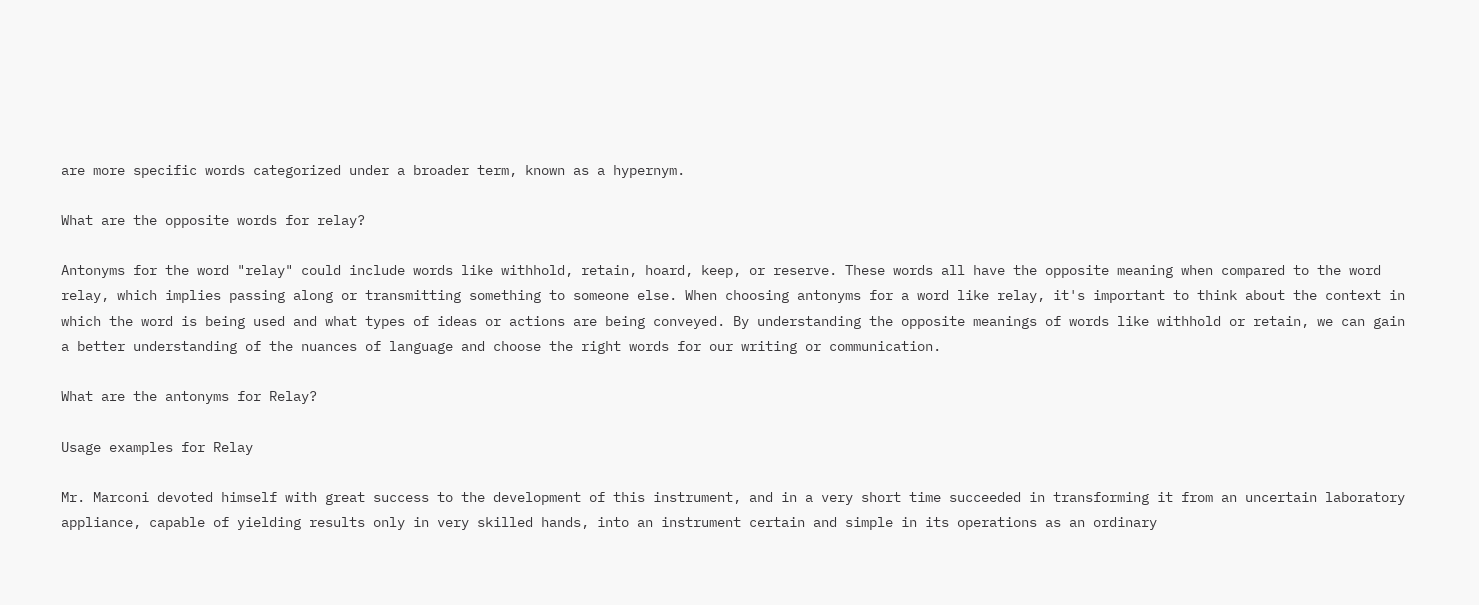are more specific words categorized under a broader term, known as a hypernym.

What are the opposite words for relay?

Antonyms for the word "relay" could include words like withhold, retain, hoard, keep, or reserve. These words all have the opposite meaning when compared to the word relay, which implies passing along or transmitting something to someone else. When choosing antonyms for a word like relay, it's important to think about the context in which the word is being used and what types of ideas or actions are being conveyed. By understanding the opposite meanings of words like withhold or retain, we can gain a better understanding of the nuances of language and choose the right words for our writing or communication.

What are the antonyms for Relay?

Usage examples for Relay

Mr. Marconi devoted himself with great success to the development of this instrument, and in a very short time succeeded in transforming it from an uncertain laboratory appliance, capable of yielding results only in very skilled hands, into an instrument certain and simple in its operations as an ordinary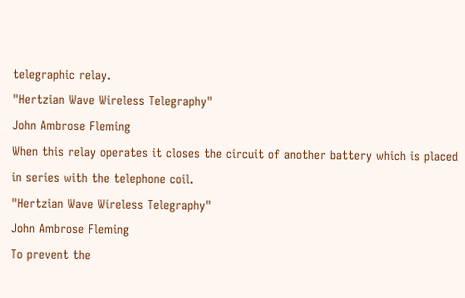telegraphic relay.
"Hertzian Wave Wireless Telegraphy"
John Ambrose Fleming
When this relay operates it closes the circuit of another battery which is placed in series with the telephone coil.
"Hertzian Wave Wireless Telegraphy"
John Ambrose Fleming
To prevent the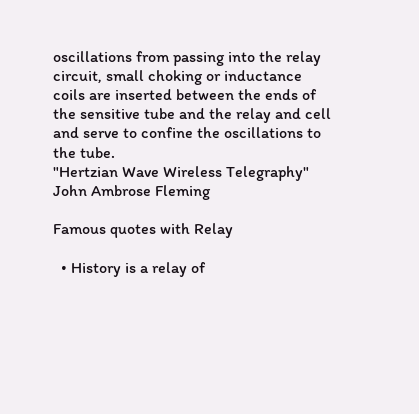oscillations from passing into the relay circuit, small choking or inductance coils are inserted between the ends of the sensitive tube and the relay and cell and serve to confine the oscillations to the tube.
"Hertzian Wave Wireless Telegraphy"
John Ambrose Fleming

Famous quotes with Relay

  • History is a relay of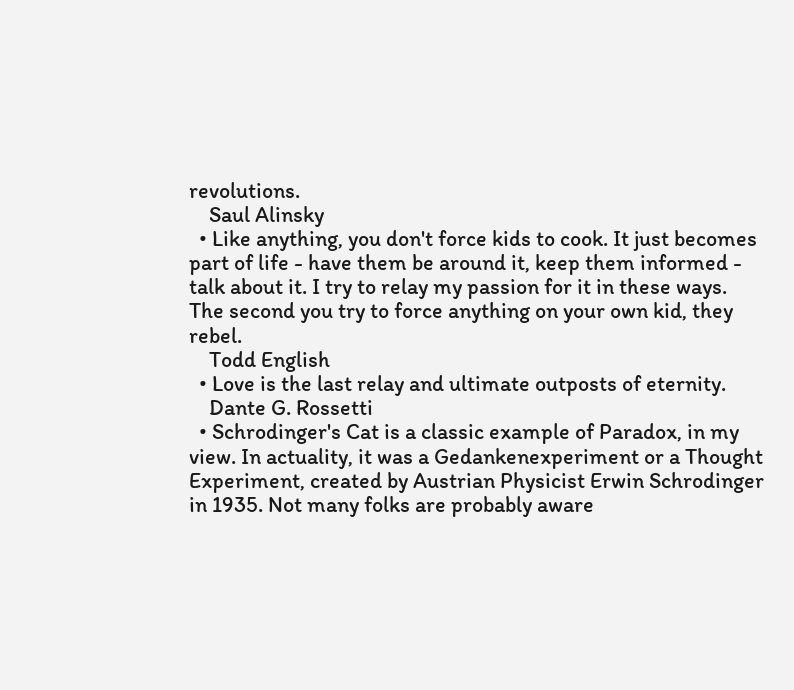revolutions.
    Saul Alinsky
  • Like anything, you don't force kids to cook. It just becomes part of life - have them be around it, keep them informed - talk about it. I try to relay my passion for it in these ways. The second you try to force anything on your own kid, they rebel.
    Todd English
  • Love is the last relay and ultimate outposts of eternity.
    Dante G. Rossetti
  • Schrodinger's Cat is a classic example of Paradox, in my view. In actuality, it was a Gedankenexperiment or a Thought Experiment, created by Austrian Physicist Erwin Schrodinger in 1935. Not many folks are probably aware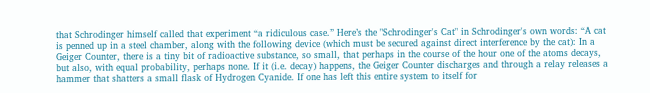that Schrodinger himself called that experiment “a ridiculous case.” Here’s the "Schrodinger's Cat" in Schrodinger's own words: “A cat is penned up in a steel chamber, along with the following device (which must be secured against direct interference by the cat): In a Geiger Counter, there is a tiny bit of radioactive substance, so small, that perhaps in the course of the hour one of the atoms decays, but also, with equal probability, perhaps none. If it (i.e. decay) happens, the Geiger Counter discharges and through a relay releases a hammer that shatters a small flask of Hydrogen Cyanide. If one has left this entire system to itself for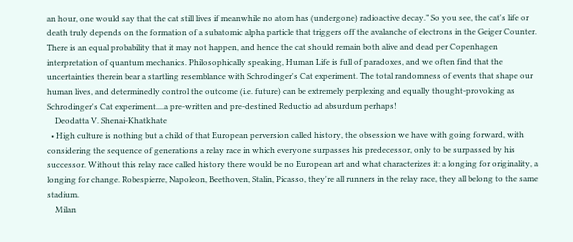an hour, one would say that the cat still lives if meanwhile no atom has (undergone) radioactive decay.” So you see, the cat's life or death truly depends on the formation of a subatomic alpha particle that triggers off the avalanche of electrons in the Geiger Counter. There is an equal probability that it may not happen, and hence the cat should remain both alive and dead per Copenhagen interpretation of quantum mechanics. Philosophically speaking, Human Life is full of paradoxes, and we often find that the uncertainties therein bear a startling resemblance with Schrodinger's Cat experiment. The total randomness of events that shape our human lives, and determinedly control the outcome (i.e. future) can be extremely perplexing and equally thought-provoking as Schrodinger's Cat experiment....a pre-written and pre-destined Reductio ad absurdum perhaps!
    Deodatta V. Shenai-Khatkhate
  • High culture is nothing but a child of that European perversion called history, the obsession we have with going forward, with considering the sequence of generations a relay race in which everyone surpasses his predecessor, only to be surpassed by his successor. Without this relay race called history there would be no European art and what characterizes it: a longing for originality, a longing for change. Robespierre, Napoleon, Beethoven, Stalin, Picasso, they're all runners in the relay race, they all belong to the same stadium.
    Milan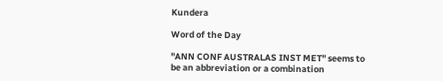Kundera

Word of the Day

"ANN CONF AUSTRALAS INST MET" seems to be an abbreviation or a combination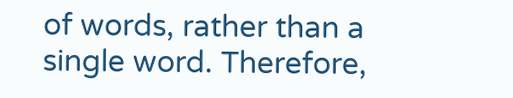of words, rather than a single word. Therefore,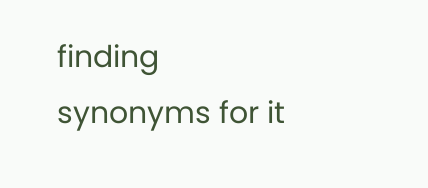finding synonyms for it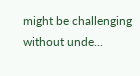might be challenging without unde...